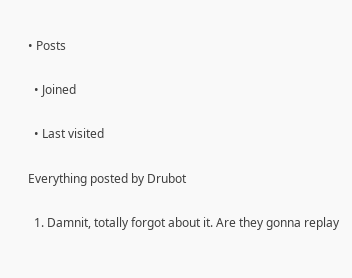• Posts

  • Joined

  • Last visited

Everything posted by Drubot

  1. Damnit, totally forgot about it. Are they gonna replay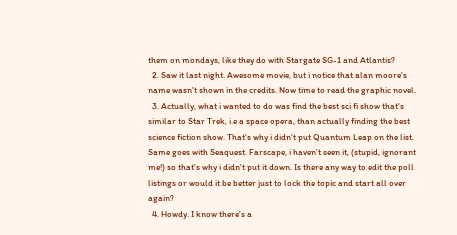them on mondays, like they do with Stargate SG-1 and Atlantis?
  2. Saw it last night. Awesome movie, but i notice that alan moore's name wasn't shown in the credits. Now time to read the graphic novel.
  3. Actually, what i wanted to do was find the best sci fi show that's similar to Star Trek, i.e a space opera, than actually finding the best science fiction show. That's why i didn't put Quantum Leap on the list. Same goes with Seaquest. Farscape, i haven't seen it, (stupid, ignorant me!) so that's why i didn't put it down. Is there any way to edit the poll listings or would it be better just to lock the topic and start all over again?
  4. Howdy. I know there's a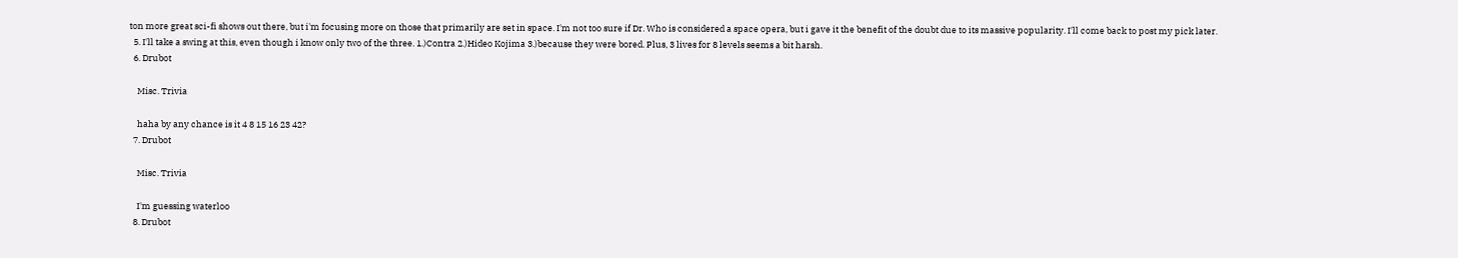ton more great sci-fi shows out there, but i'm focusing more on those that primarily are set in space. I'm not too sure if Dr. Who is considered a space opera, but i gave it the benefit of the doubt due to its massive popularity. I'll come back to post my pick later.
  5. I'll take a swing at this, even though i know only two of the three. 1.)Contra 2.)Hideo Kojima 3.)because they were bored. Plus, 3 lives for 8 levels seems a bit harsh.
  6. Drubot

    Misc. Trivia

    haha by any chance is it 4 8 15 16 23 42?
  7. Drubot

    Misc. Trivia

    I'm guessing waterloo
  8. Drubot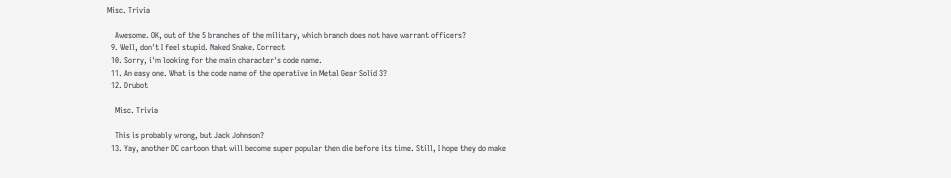Misc. Trivia

    Awesome. OK, out of the 5 branches of the military, which branch does not have warrant officers?
  9. Well, don't I feel stupid. Naked Snake. Correct
  10. Sorry, i'm looking for the main character's code name.
  11. An easy one. What is the code name of the operative in Metal Gear Solid 3?
  12. Drubot

    Misc. Trivia

    This is probably wrong, but Jack Johnson?
  13. Yay, another DC cartoon that will become super popular then die before its time. Still, I hope they do make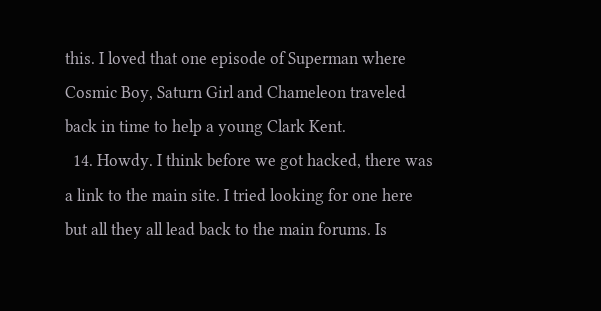this. I loved that one episode of Superman where Cosmic Boy, Saturn Girl and Chameleon traveled back in time to help a young Clark Kent.
  14. Howdy. I think before we got hacked, there was a link to the main site. I tried looking for one here but all they all lead back to the main forums. Is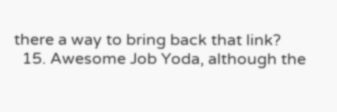there a way to bring back that link?
  15. Awesome Job Yoda, although the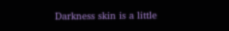Darkness skin is a little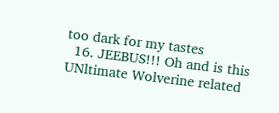too dark for my tastes
  16. JEEBUS!!! Oh and is this UNltimate Wolverine related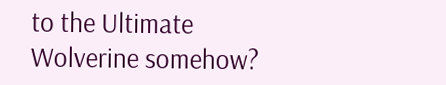to the Ultimate Wolverine somehow?